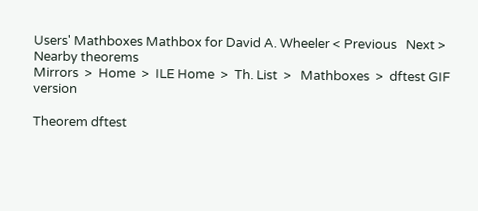Users' Mathboxes Mathbox for David A. Wheeler < Previous   Next >
Nearby theorems
Mirrors  >  Home  >  ILE Home  >  Th. List  >   Mathboxes  >  dftest GIF version

Theorem dftest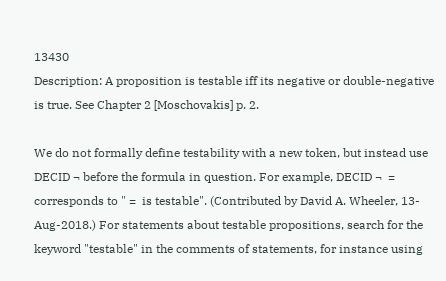13430
Description: A proposition is testable iff its negative or double-negative is true. See Chapter 2 [Moschovakis] p. 2.

We do not formally define testability with a new token, but instead use DECID ¬ before the formula in question. For example, DECID ¬  =  corresponds to " =  is testable". (Contributed by David A. Wheeler, 13-Aug-2018.) For statements about testable propositions, search for the keyword "testable" in the comments of statements, for instance using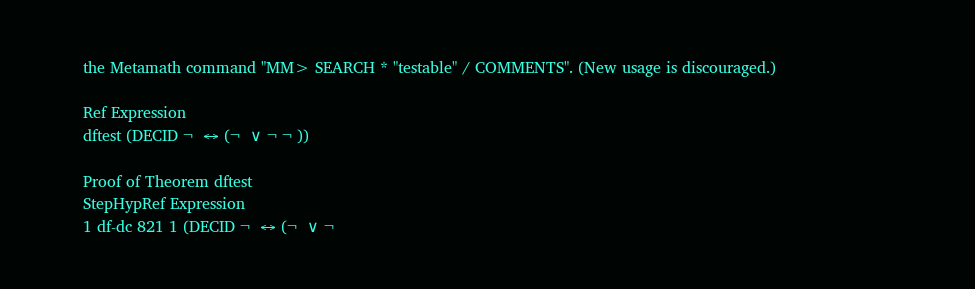the Metamath command "MM> SEARCH * "testable" / COMMENTS". (New usage is discouraged.)

Ref Expression
dftest (DECID ¬  ↔ (¬  ∨ ¬ ¬ ))

Proof of Theorem dftest
StepHypRef Expression
1 df-dc 821 1 (DECID ¬  ↔ (¬  ∨ ¬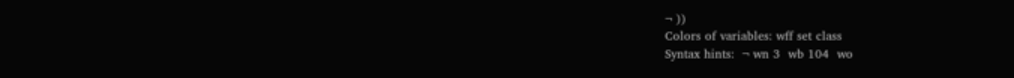¬ ))
Colors of variables: wff set class
Syntax hints:  ¬ wn 3  wb 104  wo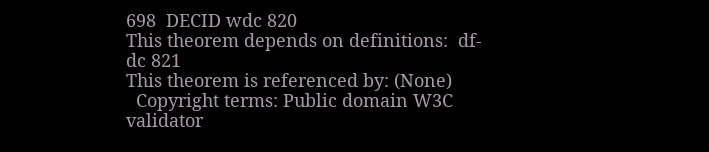698  DECID wdc 820
This theorem depends on definitions:  df-dc 821
This theorem is referenced by: (None)
  Copyright terms: Public domain W3C validator